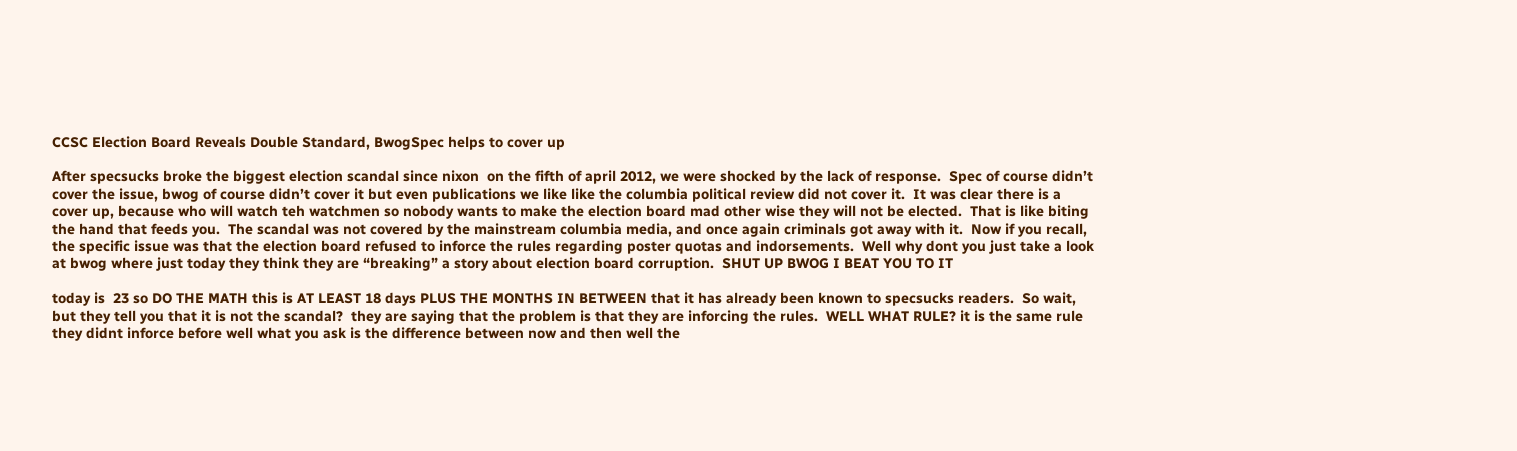CCSC Election Board Reveals Double Standard, BwogSpec helps to cover up

After specsucks broke the biggest election scandal since nixon  on the fifth of april 2012, we were shocked by the lack of response.  Spec of course didn’t cover the issue, bwog of course didn’t cover it but even publications we like like the columbia political review did not cover it.  It was clear there is a cover up, because who will watch teh watchmen so nobody wants to make the election board mad other wise they will not be elected.  That is like biting the hand that feeds you.  The scandal was not covered by the mainstream columbia media, and once again criminals got away with it.  Now if you recall, the specific issue was that the election board refused to inforce the rules regarding poster quotas and indorsements.  Well why dont you just take a look at bwog where just today they think they are “breaking” a story about election board corruption.  SHUT UP BWOG I BEAT YOU TO IT

today is  23 so DO THE MATH this is AT LEAST 18 days PLUS THE MONTHS IN BETWEEN that it has already been known to specsucks readers.  So wait, but they tell you that it is not the scandal?  they are saying that the problem is that they are inforcing the rules.  WELL WHAT RULE? it is the same rule they didnt inforce before well what you ask is the difference between now and then well the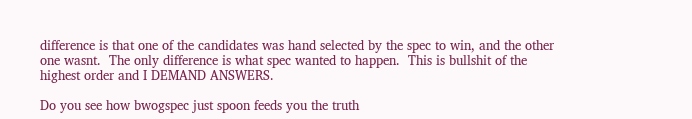difference is that one of the candidates was hand selected by the spec to win, and the other one wasnt.  The only difference is what spec wanted to happen.  This is bullshit of the highest order and I DEMAND ANSWERS.

Do you see how bwogspec just spoon feeds you the truth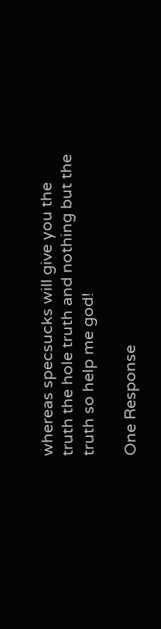whereas specsucks will give you the truth the hole truth and nothing but the truth so help me god!

One Response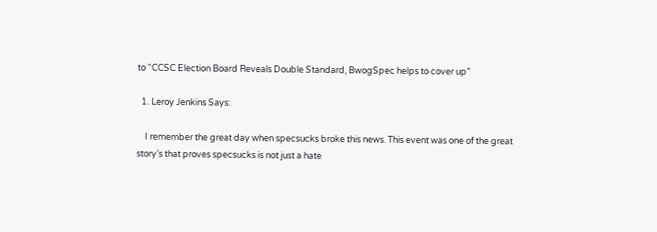to “CCSC Election Board Reveals Double Standard, BwogSpec helps to cover up”

  1. Leroy Jenkins Says:

    I remember the great day when specsucks broke this news. This event was one of the great story’s that proves specsucks is not just a hate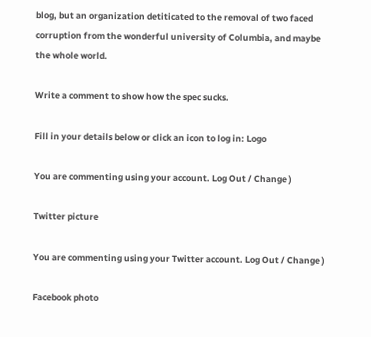blog, but an organization detiticated to the removal of two faced corruption from the wonderful university of Columbia, and maybe the whole world.

Write a comment to show how the spec sucks.

Fill in your details below or click an icon to log in: Logo

You are commenting using your account. Log Out / Change )

Twitter picture

You are commenting using your Twitter account. Log Out / Change )

Facebook photo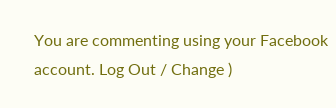You are commenting using your Facebook account. Log Out / Change )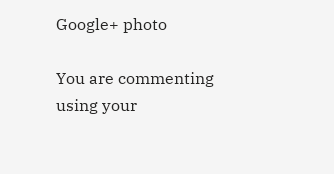Google+ photo

You are commenting using your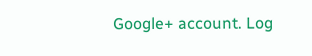Google+ account. Log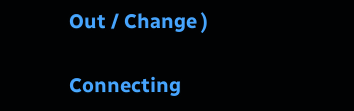Out / Change )

Connecting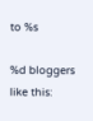to %s

%d bloggers like this: